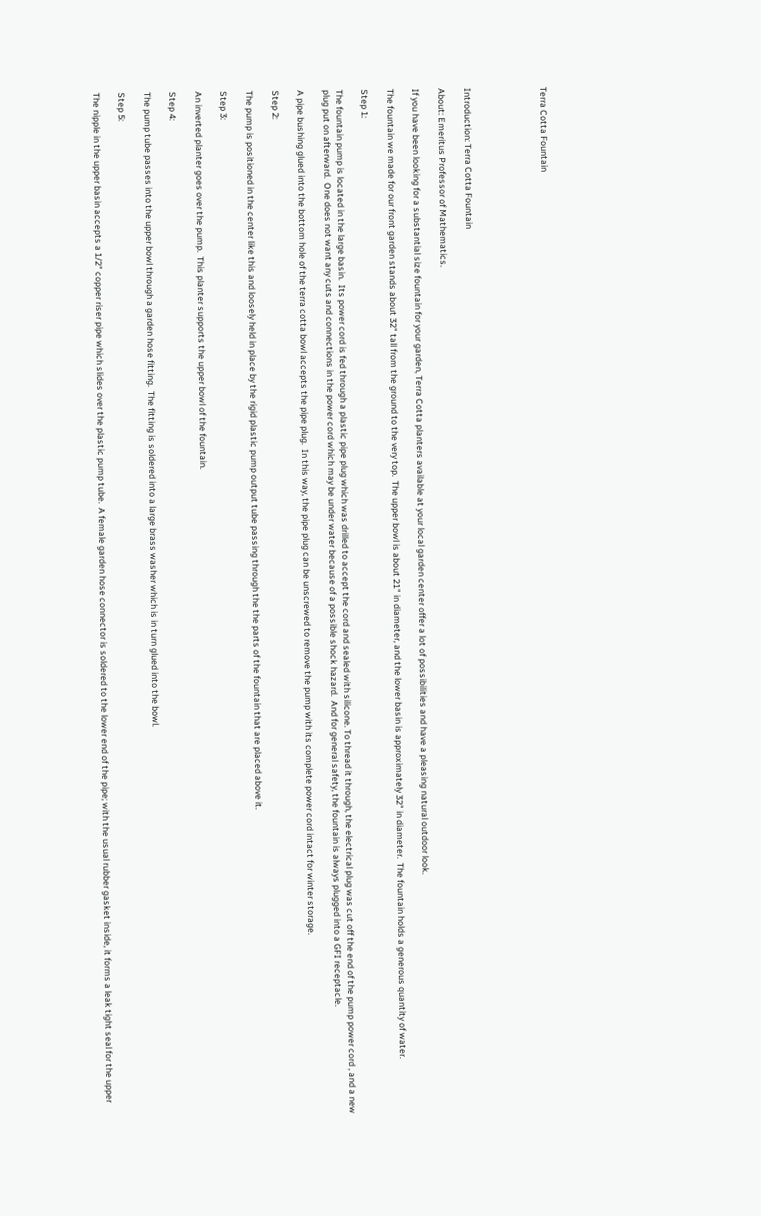Terra Cotta Fountain





Introduction: Terra Cotta Fountain

About: Emeritus Professor of Mathematics.

If you have been looking for a substantial size fountain for your garden, Terra Cotta planters available at your local garden center offer a lot of possibilities and have a pleasing natural outdoor look.

The fountain we made for our front garden stands about 32" tall from the ground to the very top.  The upper bowl is about 21" in diameter, and the lower basin is approximately 32" in diameter.  The fountain holds a generous quantity of water.

Step 1:

The fountain pump is located in the large basin.  Its power cord is fed through a plastic pipe plug which was drilled to accept the cord and sealed with silicone. To thread it through, the electrical plug was cut off the end of the pump power cord , and a new plug put on afterward.  One does not want any cuts and connections in the power cord which may be under water because of a possible shock hazard.  And for general safety, the fountain is always plugged into a GFI receptacle.

A pipe bushing glued into the bottom hole of the terra cotta bowl accepts the pipe plug.  In this way, the pipe plug can be unscrewed to remove the pump with its complete power cord intact for winter storage.

Step 2:

The pump is positioned in the center like this and loosely held in place by the rigid plastic pump output tube passing through the the parts of the fountain that are placed above it.

Step 3:

An inverted planter goes over the pump.  This planter supports the upper bowl of the fountain.

Step 4:

The pump tube passes into the upper bowl through a garden hose fitting.  The fitting is soldered into a large brass washer which is in turn glued into the bowl.

Step 5:

The nipple in the upper basin accepts a 1/2" copper riser pipe which slides over the plastic pump tube.  A female garden hose connector is soldered to the lower end of the pipe; with the usual rubber gasket inside, it forms a leak tight seal for the upper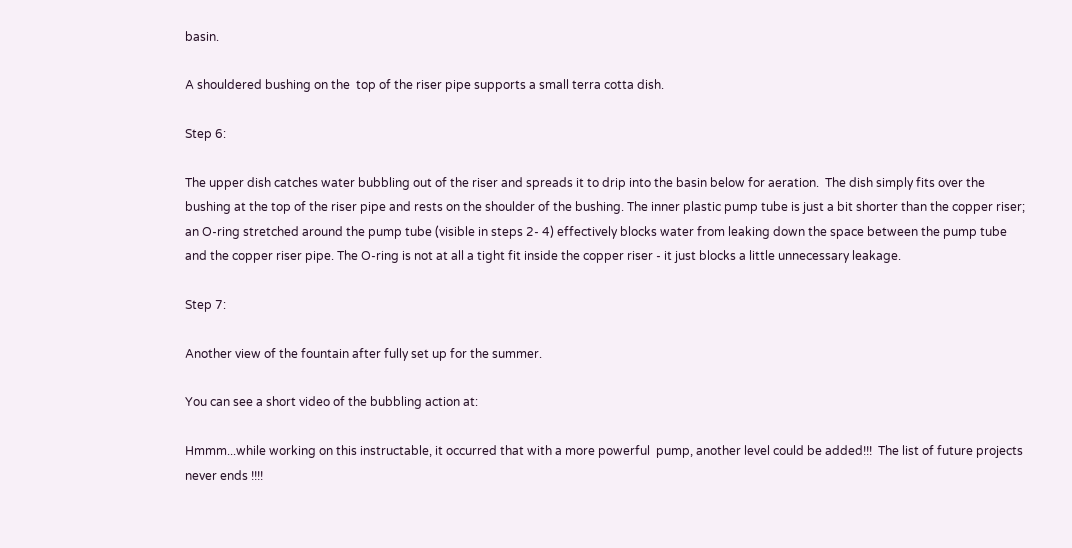basin.

A shouldered bushing on the  top of the riser pipe supports a small terra cotta dish.

Step 6:

The upper dish catches water bubbling out of the riser and spreads it to drip into the basin below for aeration.  The dish simply fits over the bushing at the top of the riser pipe and rests on the shoulder of the bushing. The inner plastic pump tube is just a bit shorter than the copper riser; an O-ring stretched around the pump tube (visible in steps 2- 4) effectively blocks water from leaking down the space between the pump tube and the copper riser pipe. The O-ring is not at all a tight fit inside the copper riser - it just blocks a little unnecessary leakage.

Step 7:

Another view of the fountain after fully set up for the summer.

You can see a short video of the bubbling action at:

Hmmm...while working on this instructable, it occurred that with a more powerful  pump, another level could be added!!!  The list of future projects never ends !!!!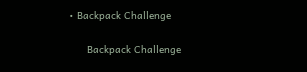• Backpack Challenge

      Backpack Challenge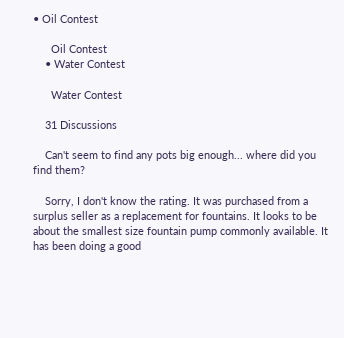• Oil Contest

      Oil Contest
    • Water Contest

      Water Contest

    31 Discussions

    Can't seem to find any pots big enough... where did you find them?

    Sorry, I don't know the rating. It was purchased from a surplus seller as a replacement for fountains. It looks to be about the smallest size fountain pump commonly available. It has been doing a good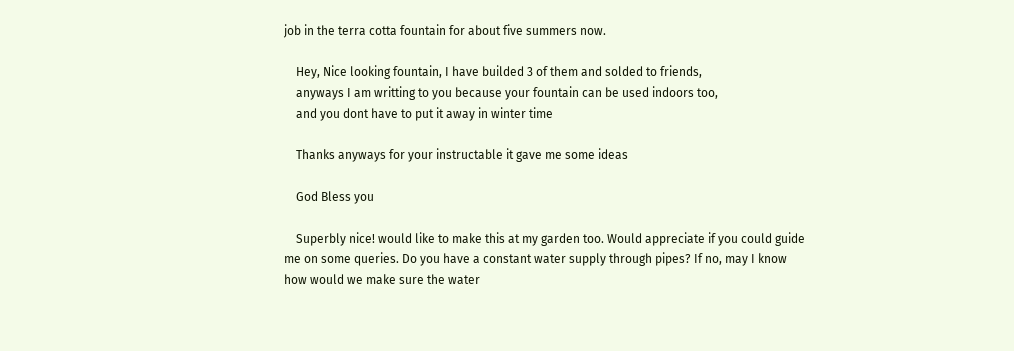job in the terra cotta fountain for about five summers now.

    Hey, Nice looking fountain, I have builded 3 of them and solded to friends,
    anyways I am writting to you because your fountain can be used indoors too,
    and you dont have to put it away in winter time

    Thanks anyways for your instructable it gave me some ideas

    God Bless you

    Superbly nice! would like to make this at my garden too. Would appreciate if you could guide me on some queries. Do you have a constant water supply through pipes? If no, may I know how would we make sure the water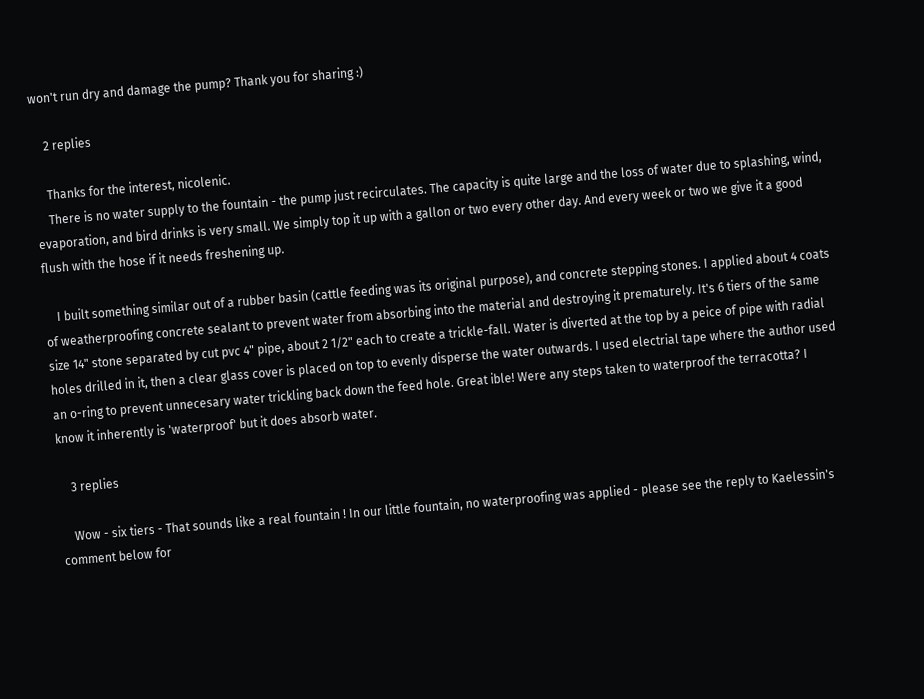won't run dry and damage the pump? Thank you for sharing :)

    2 replies

    Thanks for the interest, nicolenic.
    There is no water supply to the fountain - the pump just recirculates. The capacity is quite large and the loss of water due to splashing, wind, evaporation, and bird drinks is very small. We simply top it up with a gallon or two every other day. And every week or two we give it a good flush with the hose if it needs freshening up.

    I built something similar out of a rubber basin (cattle feeding was its original purpose), and concrete stepping stones. I applied about 4 coats of weatherproofing concrete sealant to prevent water from absorbing into the material and destroying it prematurely. It's 6 tiers of the same size 14" stone separated by cut pvc 4" pipe, about 2 1/2" each to create a trickle-fall. Water is diverted at the top by a peice of pipe with radial holes drilled in it, then a clear glass cover is placed on top to evenly disperse the water outwards. I used electrial tape where the author used an o-ring to prevent unnecesary water trickling back down the feed hole. Great ible! Were any steps taken to waterproof the terracotta? I know it inherently is 'waterproof' but it does absorb water.

    3 replies

    Wow - six tiers - That sounds like a real fountain ! In our little fountain, no waterproofing was applied - please see the reply to Kaelessin's comment below for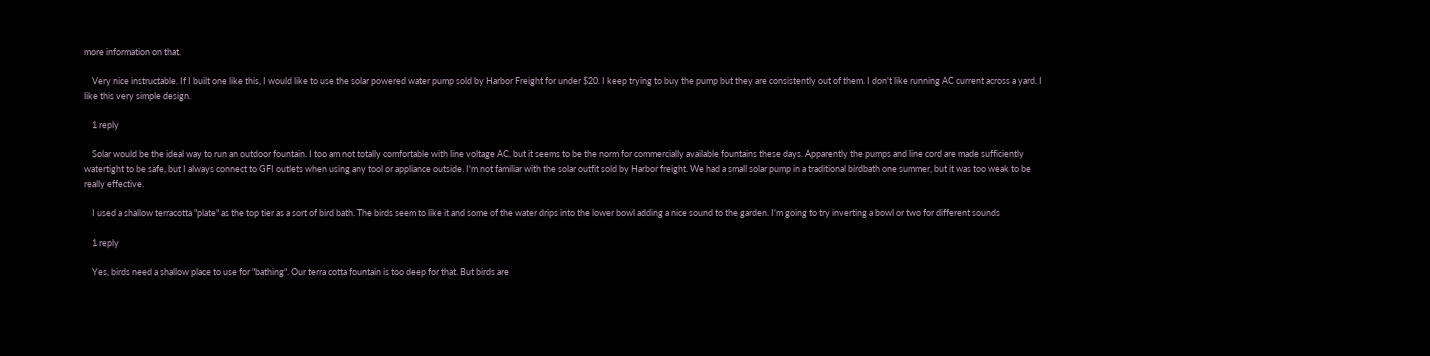more information on that.

    Very nice instructable. If I built one like this, I would like to use the solar powered water pump sold by Harbor Freight for under $20. I keep trying to buy the pump but they are consistently out of them. I don't like running AC current across a yard. I like this very simple design.

    1 reply

    Solar would be the ideal way to run an outdoor fountain. I too am not totally comfortable with line voltage AC, but it seems to be the norm for commercially available fountains these days. Apparently the pumps and line cord are made sufficiently watertight to be safe, but I always connect to GFI outlets when using any tool or appliance outside. I'm not familiar with the solar outfit sold by Harbor freight. We had a small solar pump in a traditional birdbath one summer, but it was too weak to be really effective.

    I used a shallow terracotta "plate" as the top tier as a sort of bird bath. The birds seem to like it and some of the water drips into the lower bowl adding a nice sound to the garden. I'm going to try inverting a bowl or two for different sounds

    1 reply

    Yes, birds need a shallow place to use for "bathing". Our terra cotta fountain is too deep for that. But birds are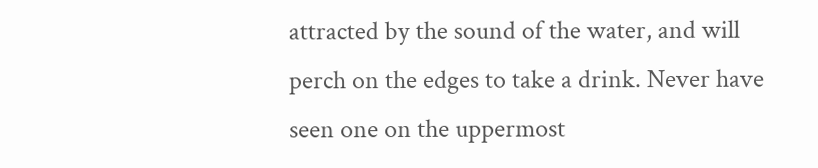attracted by the sound of the water, and will perch on the edges to take a drink. Never have seen one on the uppermost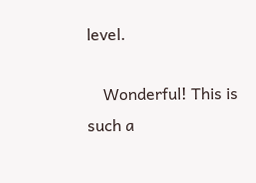level.

    Wonderful! This is such a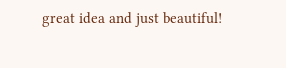great idea and just beautiful!